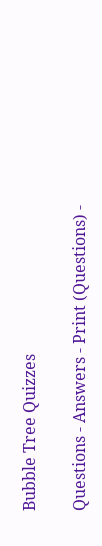Bubble Tree Quizzes

Questions - Answers - Print (Questions) -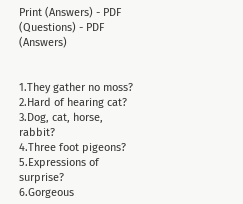Print (Answers) - PDF (Questions) - PDF (Answers)


1.They gather no moss?
2.Hard of hearing cat?
3.Dog, cat, horse, rabbit?
4.Three foot pigeons?
5.Expressions of surprise?
6.Gorgeous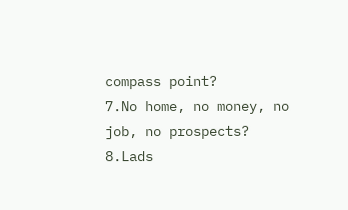compass point?
7.No home, no money, no job, no prospects?
8.Lads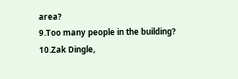area?
9.Too many people in the building?
10.Zak Dingle,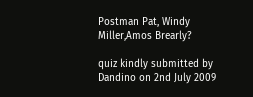Postman Pat, Windy Miller,Amos Brearly?

quiz kindly submitted by Dandino on 2nd July 2009